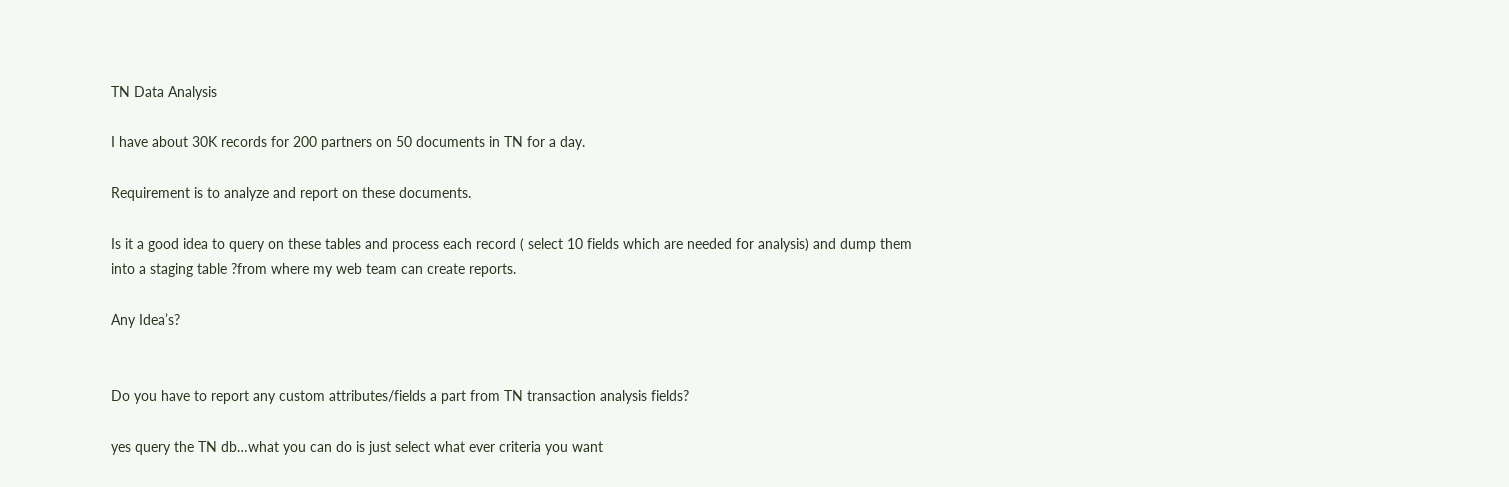TN Data Analysis

I have about 30K records for 200 partners on 50 documents in TN for a day.

Requirement is to analyze and report on these documents.

Is it a good idea to query on these tables and process each record ( select 10 fields which are needed for analysis) and dump them into a staging table ?from where my web team can create reports.

Any Idea’s?


Do you have to report any custom attributes/fields a part from TN transaction analysis fields?

yes query the TN db…what you can do is just select what ever criteria you want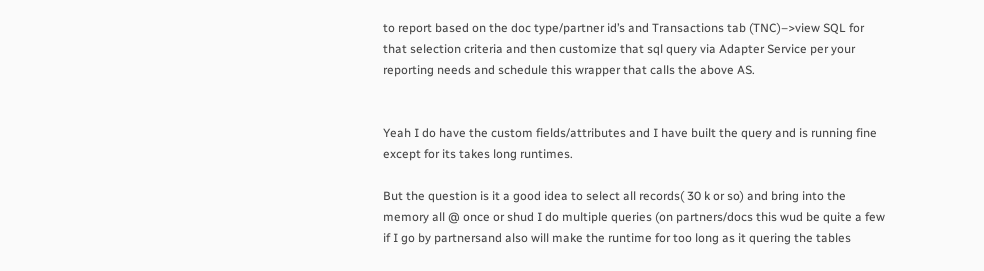to report based on the doc type/partner id’s and Transactions tab (TNC)–>view SQL for that selection criteria and then customize that sql query via Adapter Service per your reporting needs and schedule this wrapper that calls the above AS.


Yeah I do have the custom fields/attributes and I have built the query and is running fine except for its takes long runtimes.

But the question is it a good idea to select all records( 30 k or so) and bring into the memory all @ once or shud I do multiple queries (on partners/docs this wud be quite a few if I go by partnersand also will make the runtime for too long as it quering the tables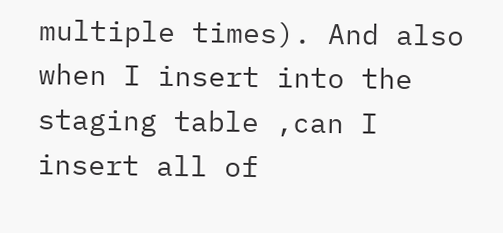multiple times). And also when I insert into the staging table ,can I insert all of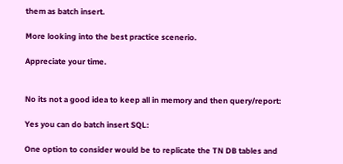them as batch insert.

More looking into the best practice scenerio.

Appreciate your time.


No its not a good idea to keep all in memory and then query/report:

Yes you can do batch insert SQL:

One option to consider would be to replicate the TN DB tables and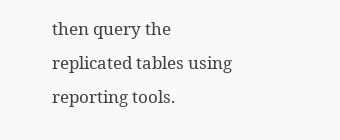then query the replicated tables using reporting tools.